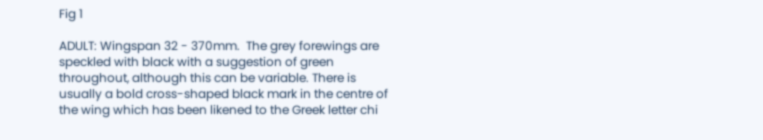Fig 1

ADULT: Wingspan 32 - 370mm.  The grey forewings are speckled with black with a suggestion of green throughout, although this can be variable. There is usually a bold cross-shaped black mark in the centre of the wing which has been likened to the Greek letter chi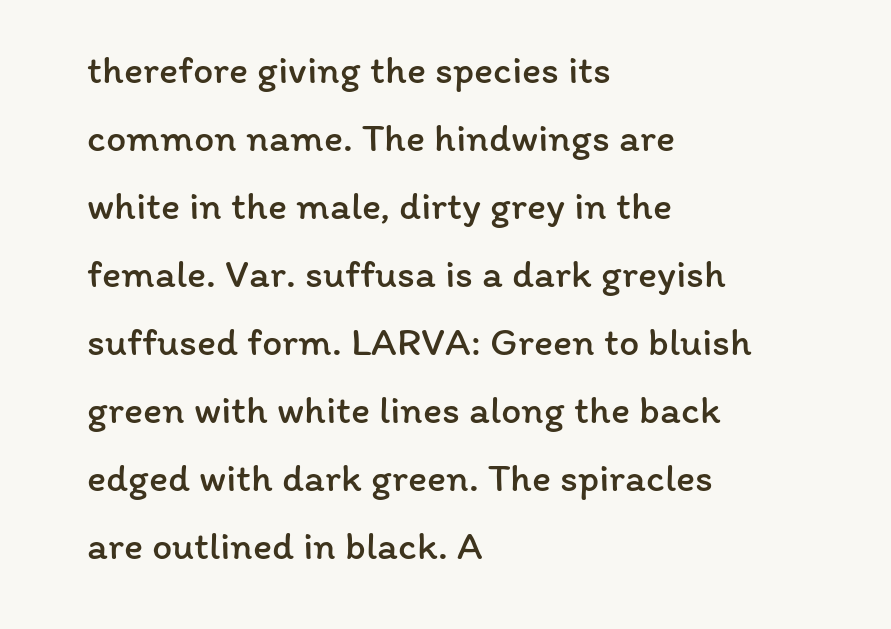therefore giving the species its common name. The hindwings are white in the male, dirty grey in the female. Var. suffusa is a dark greyish suffused form. LARVA: Green to bluish green with white lines along the back edged with dark green. The spiracles are outlined in black. A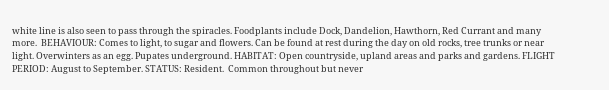white line is also seen to pass through the spiracles. Foodplants include Dock, Dandelion, Hawthorn, Red Currant and many more.  BEHAVIOUR: Comes to light, to sugar and flowers. Can be found at rest during the day on old rocks, tree trunks or near light. Overwinters as an egg. Pupates underground. HABITAT: Open countryside, upland areas and parks and gardens. FLIGHT PERIOD: August to September. STATUS: Resident.  Common throughout but never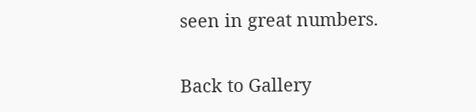seen in great numbers.

Back to Gallery